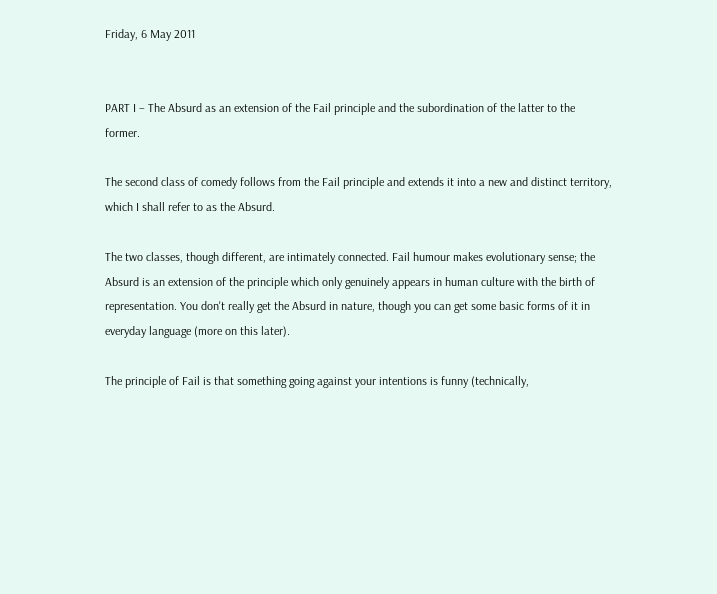Friday, 6 May 2011


PART I – The Absurd as an extension of the Fail principle and the subordination of the latter to the former.

The second class of comedy follows from the Fail principle and extends it into a new and distinct territory, which I shall refer to as the Absurd.

The two classes, though different, are intimately connected. Fail humour makes evolutionary sense; the Absurd is an extension of the principle which only genuinely appears in human culture with the birth of representation. You don't really get the Absurd in nature, though you can get some basic forms of it in everyday language (more on this later).

The principle of Fail is that something going against your intentions is funny (technically,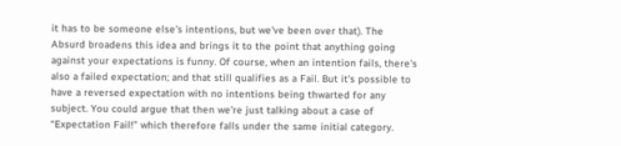it has to be someone else's intentions, but we've been over that). The Absurd broadens this idea and brings it to the point that anything going against your expectations is funny. Of course, when an intention fails, there's also a failed expectation; and that still qualifies as a Fail. But it's possible to have a reversed expectation with no intentions being thwarted for any subject. You could argue that then we're just talking about a case of “Expectation Fail!” which therefore falls under the same initial category.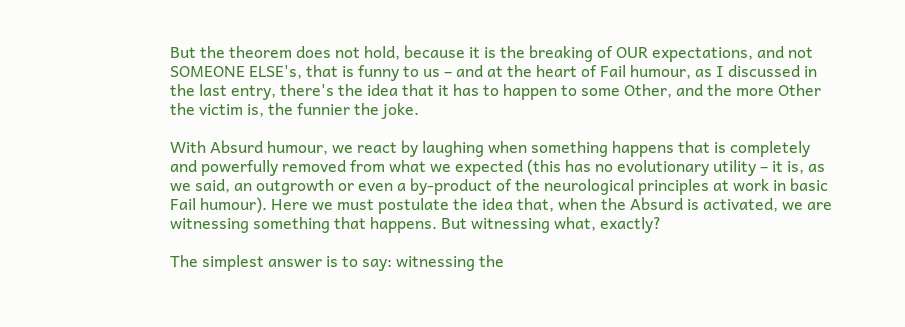But the theorem does not hold, because it is the breaking of OUR expectations, and not SOMEONE ELSE's, that is funny to us – and at the heart of Fail humour, as I discussed in the last entry, there's the idea that it has to happen to some Other, and the more Other the victim is, the funnier the joke.

With Absurd humour, we react by laughing when something happens that is completely and powerfully removed from what we expected (this has no evolutionary utility – it is, as we said, an outgrowth or even a by-product of the neurological principles at work in basic Fail humour). Here we must postulate the idea that, when the Absurd is activated, we are witnessing something that happens. But witnessing what, exactly?

The simplest answer is to say: witnessing the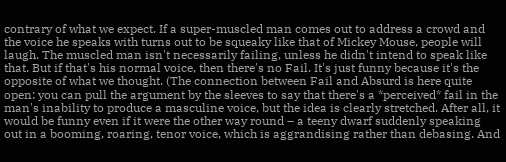contrary of what we expect. If a super-muscled man comes out to address a crowd and the voice he speaks with turns out to be squeaky like that of Mickey Mouse, people will laugh. The muscled man isn't necessarily failing, unless he didn't intend to speak like that. But if that's his normal voice, then there's no Fail. It's just funny because it's the opposite of what we thought. (The connection between Fail and Absurd is here quite open: you can pull the argument by the sleeves to say that there's a *perceived* fail in the man's inability to produce a masculine voice, but the idea is clearly stretched. After all, it would be funny even if it were the other way round – a teeny dwarf suddenly speaking out in a booming, roaring, tenor voice, which is aggrandising rather than debasing. And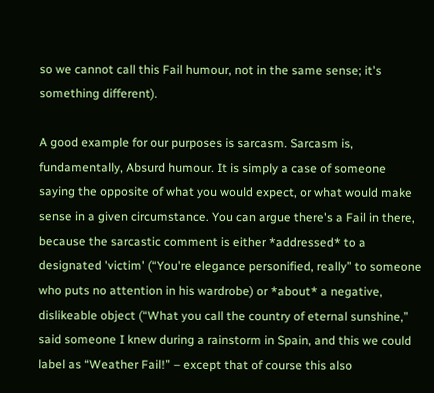so we cannot call this Fail humour, not in the same sense; it's something different).

A good example for our purposes is sarcasm. Sarcasm is, fundamentally, Absurd humour. It is simply a case of someone saying the opposite of what you would expect, or what would make sense in a given circumstance. You can argue there's a Fail in there, because the sarcastic comment is either *addressed* to a designated 'victim' (“You're elegance personified, really” to someone who puts no attention in his wardrobe) or *about* a negative, dislikeable object (“What you call the country of eternal sunshine,” said someone I knew during a rainstorm in Spain, and this we could label as “Weather Fail!” – except that of course this also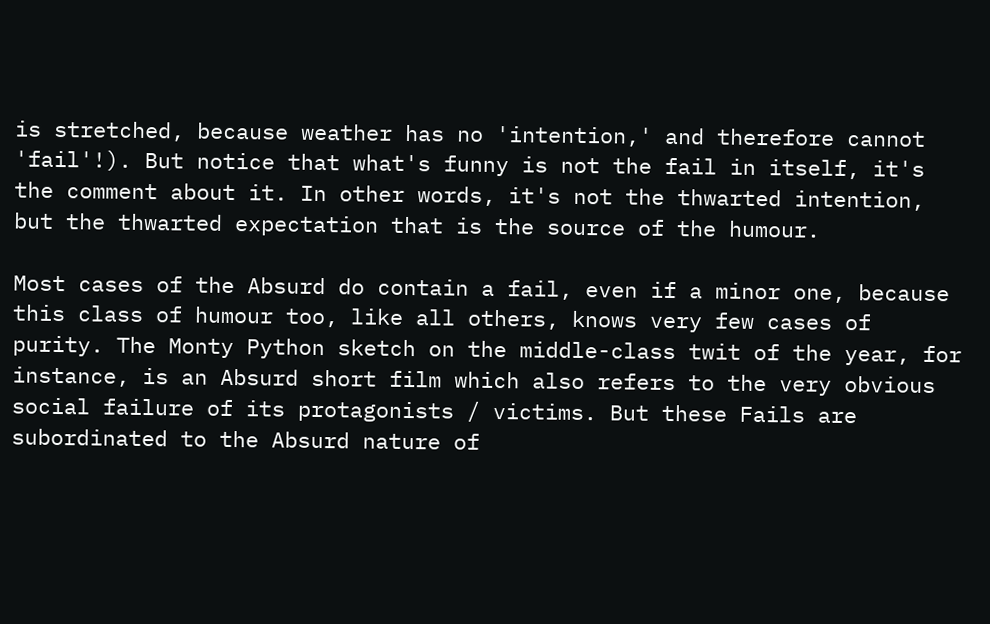is stretched, because weather has no 'intention,' and therefore cannot 'fail'!). But notice that what's funny is not the fail in itself, it's the comment about it. In other words, it's not the thwarted intention, but the thwarted expectation that is the source of the humour.

Most cases of the Absurd do contain a fail, even if a minor one, because this class of humour too, like all others, knows very few cases of purity. The Monty Python sketch on the middle-class twit of the year, for instance, is an Absurd short film which also refers to the very obvious social failure of its protagonists / victims. But these Fails are subordinated to the Absurd nature of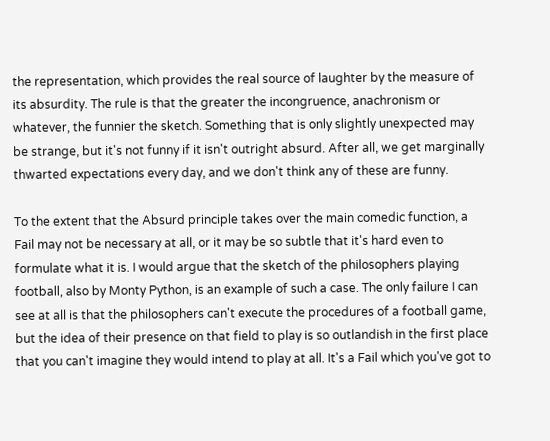the representation, which provides the real source of laughter by the measure of its absurdity. The rule is that the greater the incongruence, anachronism or whatever, the funnier the sketch. Something that is only slightly unexpected may be strange, but it's not funny if it isn't outright absurd. After all, we get marginally thwarted expectations every day, and we don't think any of these are funny.

To the extent that the Absurd principle takes over the main comedic function, a Fail may not be necessary at all, or it may be so subtle that it's hard even to formulate what it is. I would argue that the sketch of the philosophers playing football, also by Monty Python, is an example of such a case. The only failure I can see at all is that the philosophers can't execute the procedures of a football game, but the idea of their presence on that field to play is so outlandish in the first place that you can't imagine they would intend to play at all. It's a Fail which you've got to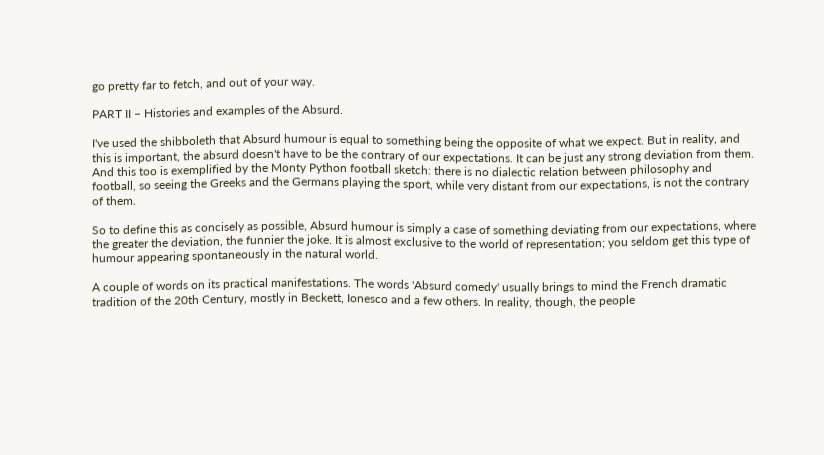go pretty far to fetch, and out of your way.

PART II – Histories and examples of the Absurd.

I've used the shibboleth that Absurd humour is equal to something being the opposite of what we expect. But in reality, and this is important, the absurd doesn't have to be the contrary of our expectations. It can be just any strong deviation from them. And this too is exemplified by the Monty Python football sketch: there is no dialectic relation between philosophy and football, so seeing the Greeks and the Germans playing the sport, while very distant from our expectations, is not the contrary of them.

So to define this as concisely as possible, Absurd humour is simply a case of something deviating from our expectations, where the greater the deviation, the funnier the joke. It is almost exclusive to the world of representation; you seldom get this type of humour appearing spontaneously in the natural world.

A couple of words on its practical manifestations. The words 'Absurd comedy' usually brings to mind the French dramatic tradition of the 20th Century, mostly in Beckett, Ionesco and a few others. In reality, though, the people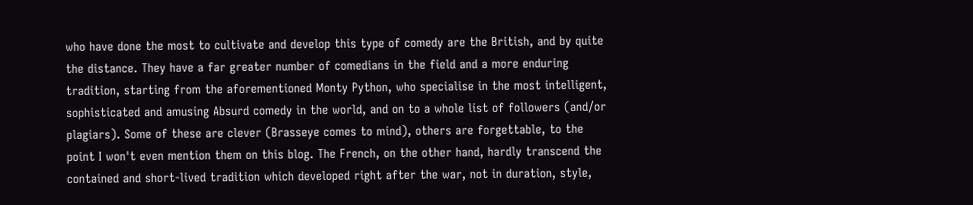who have done the most to cultivate and develop this type of comedy are the British, and by quite the distance. They have a far greater number of comedians in the field and a more enduring tradition, starting from the aforementioned Monty Python, who specialise in the most intelligent, sophisticated and amusing Absurd comedy in the world, and on to a whole list of followers (and/or plagiars). Some of these are clever (Brasseye comes to mind), others are forgettable, to the point I won't even mention them on this blog. The French, on the other hand, hardly transcend the contained and short-lived tradition which developed right after the war, not in duration, style,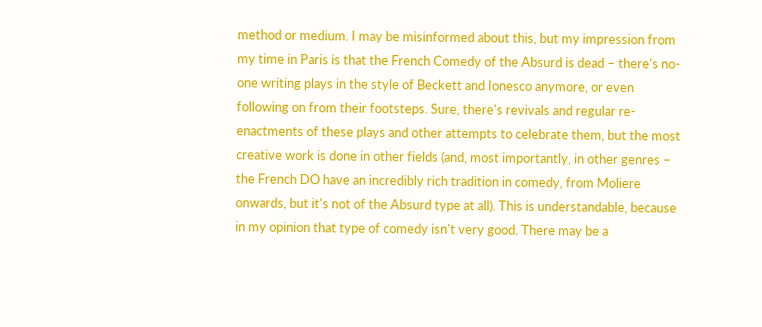method or medium. I may be misinformed about this, but my impression from my time in Paris is that the French Comedy of the Absurd is dead – there's no-one writing plays in the style of Beckett and Ionesco anymore, or even following on from their footsteps. Sure, there's revivals and regular re-enactments of these plays and other attempts to celebrate them, but the most creative work is done in other fields (and, most importantly, in other genres – the French DO have an incredibly rich tradition in comedy, from Moliere onwards, but it's not of the Absurd type at all). This is understandable, because in my opinion that type of comedy isn't very good. There may be a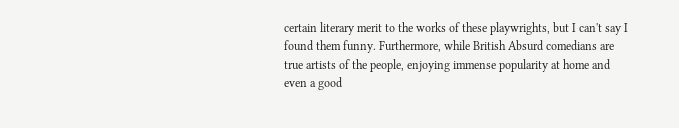certain literary merit to the works of these playwrights, but I can't say I found them funny. Furthermore, while British Absurd comedians are true artists of the people, enjoying immense popularity at home and even a good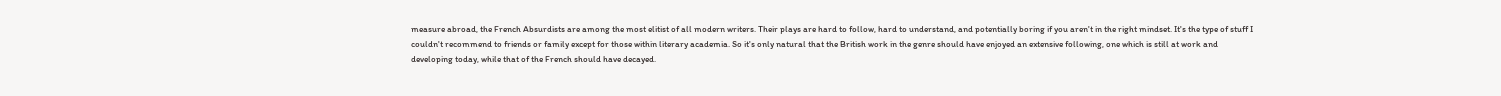measure abroad, the French Absurdists are among the most elitist of all modern writers. Their plays are hard to follow, hard to understand, and potentially boring if you aren't in the right mindset. It's the type of stuff I couldn't recommend to friends or family except for those within literary academia. So it's only natural that the British work in the genre should have enjoyed an extensive following, one which is still at work and developing today, while that of the French should have decayed.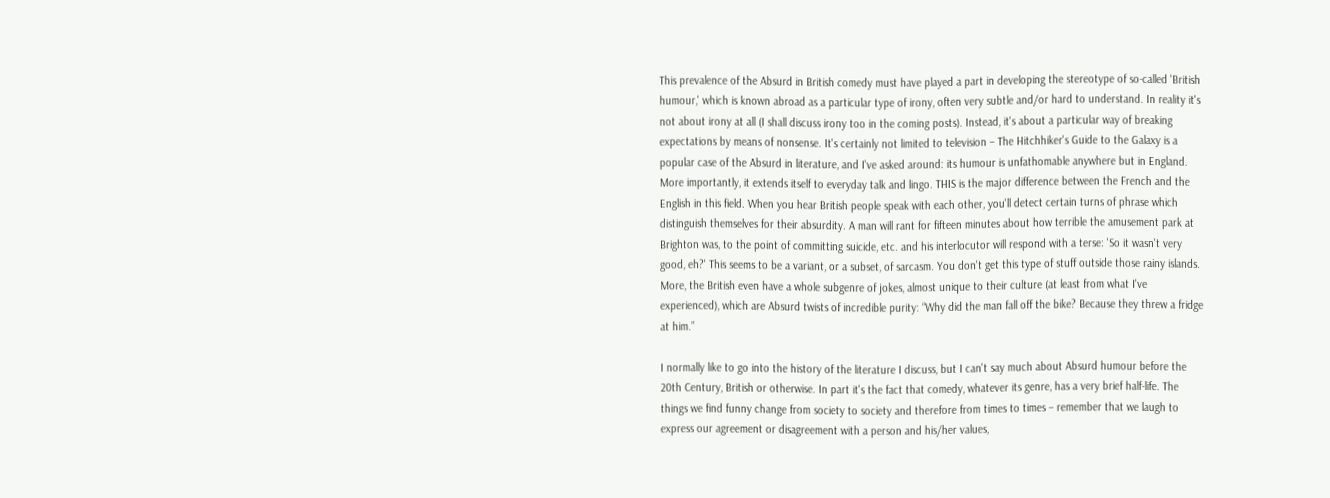This prevalence of the Absurd in British comedy must have played a part in developing the stereotype of so-called 'British humour,' which is known abroad as a particular type of irony, often very subtle and/or hard to understand. In reality it's not about irony at all (I shall discuss irony too in the coming posts). Instead, it's about a particular way of breaking expectations by means of nonsense. It's certainly not limited to television – The Hitchhiker's Guide to the Galaxy is a popular case of the Absurd in literature, and I've asked around: its humour is unfathomable anywhere but in England. More importantly, it extends itself to everyday talk and lingo. THIS is the major difference between the French and the English in this field. When you hear British people speak with each other, you'll detect certain turns of phrase which distinguish themselves for their absurdity. A man will rant for fifteen minutes about how terrible the amusement park at Brighton was, to the point of committing suicide, etc. and his interlocutor will respond with a terse: 'So it wasn't very good, eh?' This seems to be a variant, or a subset, of sarcasm. You don't get this type of stuff outside those rainy islands. More, the British even have a whole subgenre of jokes, almost unique to their culture (at least from what I've experienced), which are Absurd twists of incredible purity: “Why did the man fall off the bike? Because they threw a fridge at him.”

I normally like to go into the history of the literature I discuss, but I can't say much about Absurd humour before the 20th Century, British or otherwise. In part it's the fact that comedy, whatever its genre, has a very brief half-life. The things we find funny change from society to society and therefore from times to times – remember that we laugh to express our agreement or disagreement with a person and his/her values,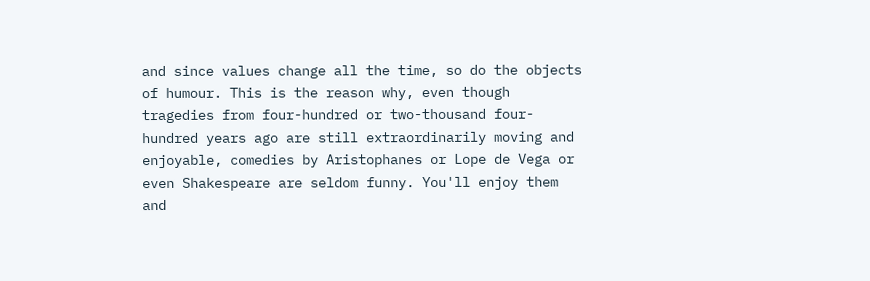and since values change all the time, so do the objects of humour. This is the reason why, even though tragedies from four-hundred or two-thousand four-hundred years ago are still extraordinarily moving and enjoyable, comedies by Aristophanes or Lope de Vega or even Shakespeare are seldom funny. You'll enjoy them and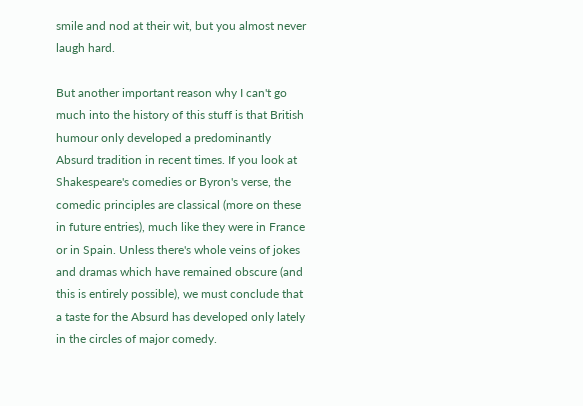smile and nod at their wit, but you almost never laugh hard.

But another important reason why I can't go much into the history of this stuff is that British humour only developed a predominantly Absurd tradition in recent times. If you look at Shakespeare's comedies or Byron's verse, the comedic principles are classical (more on these in future entries), much like they were in France or in Spain. Unless there's whole veins of jokes and dramas which have remained obscure (and this is entirely possible), we must conclude that a taste for the Absurd has developed only lately in the circles of major comedy.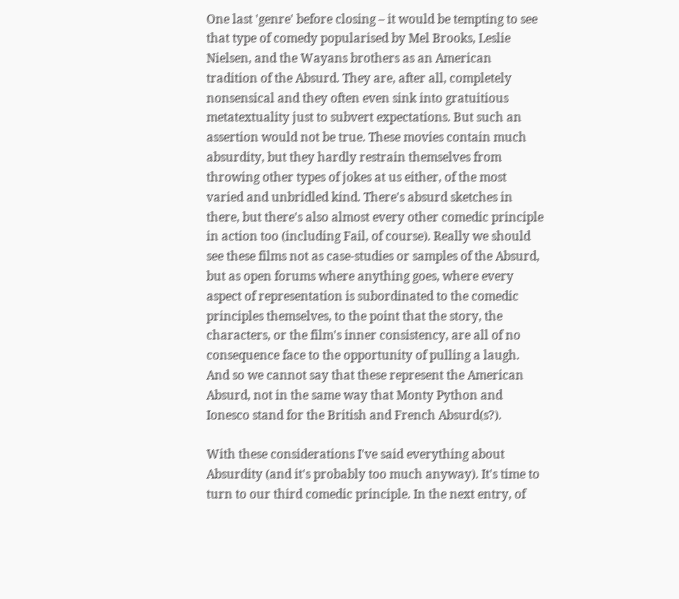One last 'genre' before closing – it would be tempting to see that type of comedy popularised by Mel Brooks, Leslie Nielsen, and the Wayans brothers as an American tradition of the Absurd. They are, after all, completely nonsensical and they often even sink into gratuitious metatextuality just to subvert expectations. But such an assertion would not be true. These movies contain much absurdity, but they hardly restrain themselves from throwing other types of jokes at us either, of the most varied and unbridled kind. There's absurd sketches in there, but there's also almost every other comedic principle in action too (including Fail, of course). Really we should see these films not as case-studies or samples of the Absurd, but as open forums where anything goes, where every aspect of representation is subordinated to the comedic principles themselves, to the point that the story, the characters, or the film's inner consistency, are all of no consequence face to the opportunity of pulling a laugh. And so we cannot say that these represent the American Absurd, not in the same way that Monty Python and Ionesco stand for the British and French Absurd(s?).

With these considerations I've said everything about Absurdity (and it's probably too much anyway). It's time to turn to our third comedic principle. In the next entry, of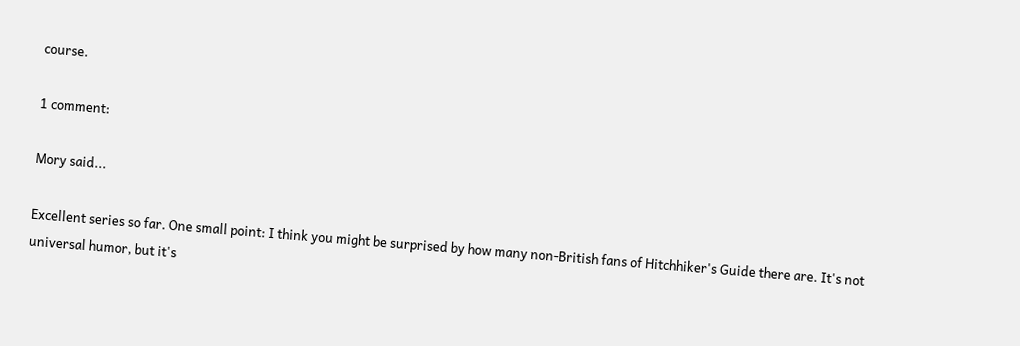course.

1 comment:

Mory said...

Excellent series so far. One small point: I think you might be surprised by how many non-British fans of Hitchhiker's Guide there are. It's not universal humor, but it's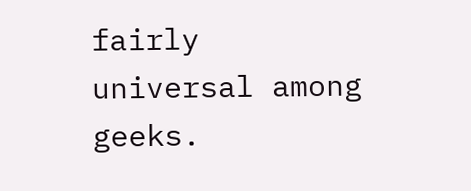fairly universal among geeks.